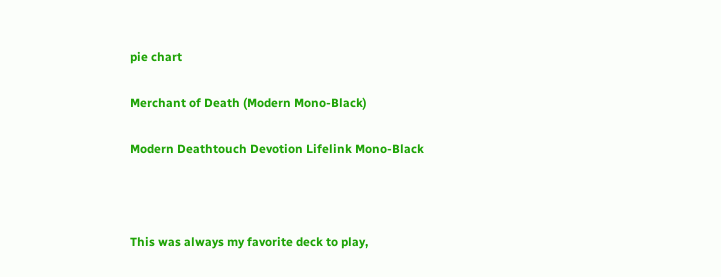pie chart

Merchant of Death (Modern Mono-Black)

Modern Deathtouch Devotion Lifelink Mono-Black



This was always my favorite deck to play,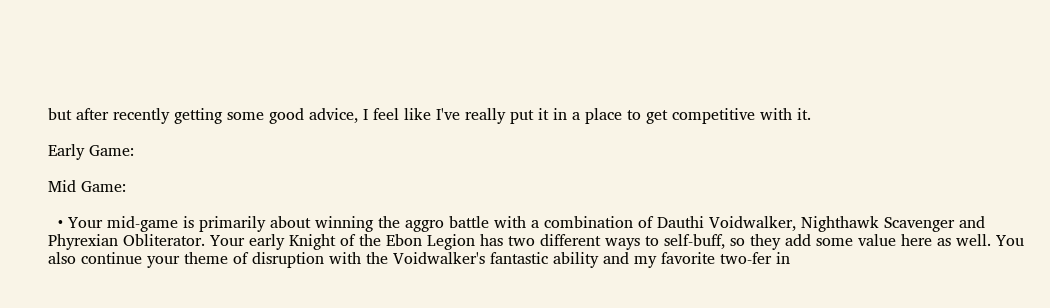but after recently getting some good advice, I feel like I've really put it in a place to get competitive with it.

Early Game:

Mid Game:

  • Your mid-game is primarily about winning the aggro battle with a combination of Dauthi Voidwalker, Nighthawk Scavenger and Phyrexian Obliterator. Your early Knight of the Ebon Legion has two different ways to self-buff, so they add some value here as well. You also continue your theme of disruption with the Voidwalker's fantastic ability and my favorite two-fer in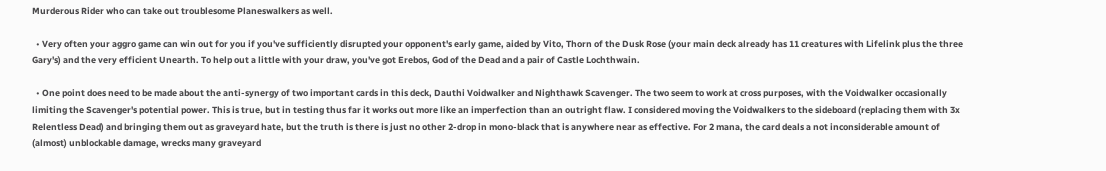Murderous Rider who can take out troublesome Planeswalkers as well.

  • Very often your aggro game can win out for you if you've sufficiently disrupted your opponent's early game, aided by Vito, Thorn of the Dusk Rose (your main deck already has 11 creatures with Lifelink plus the three Gary's) and the very efficient Unearth. To help out a little with your draw, you've got Erebos, God of the Dead and a pair of Castle Lochthwain.

  • One point does need to be made about the anti-synergy of two important cards in this deck, Dauthi Voidwalker and Nighthawk Scavenger. The two seem to work at cross purposes, with the Voidwalker occasionally limiting the Scavenger's potential power. This is true, but in testing thus far it works out more like an imperfection than an outright flaw. I considered moving the Voidwalkers to the sideboard (replacing them with 3x Relentless Dead) and bringing them out as graveyard hate, but the truth is there is just no other 2-drop in mono-black that is anywhere near as effective. For 2 mana, the card deals a not inconsiderable amount of (almost) unblockable damage, wrecks many graveyard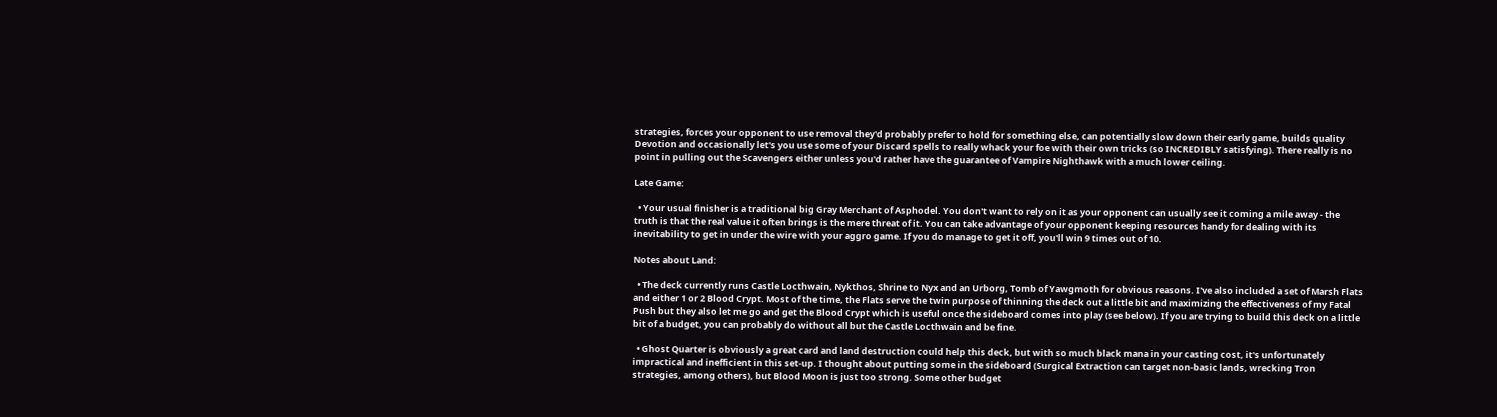strategies, forces your opponent to use removal they'd probably prefer to hold for something else, can potentially slow down their early game, builds quality Devotion and occasionally let's you use some of your Discard spells to really whack your foe with their own tricks (so INCREDIBLY satisfying). There really is no point in pulling out the Scavengers either unless you'd rather have the guarantee of Vampire Nighthawk with a much lower ceiling.

Late Game:

  • Your usual finisher is a traditional big Gray Merchant of Asphodel. You don't want to rely on it as your opponent can usually see it coming a mile away - the truth is that the real value it often brings is the mere threat of it. You can take advantage of your opponent keeping resources handy for dealing with its inevitability to get in under the wire with your aggro game. If you do manage to get it off, you'll win 9 times out of 10.

Notes about Land:

  • The deck currently runs Castle Locthwain, Nykthos, Shrine to Nyx and an Urborg, Tomb of Yawgmoth for obvious reasons. I've also included a set of Marsh Flats and either 1 or 2 Blood Crypt. Most of the time, the Flats serve the twin purpose of thinning the deck out a little bit and maximizing the effectiveness of my Fatal Push but they also let me go and get the Blood Crypt which is useful once the sideboard comes into play (see below). If you are trying to build this deck on a little bit of a budget, you can probably do without all but the Castle Locthwain and be fine.

  • Ghost Quarter is obviously a great card and land destruction could help this deck, but with so much black mana in your casting cost, it's unfortunately impractical and inefficient in this set-up. I thought about putting some in the sideboard (Surgical Extraction can target non-basic lands, wrecking Tron strategies, among others), but Blood Moon is just too strong. Some other budget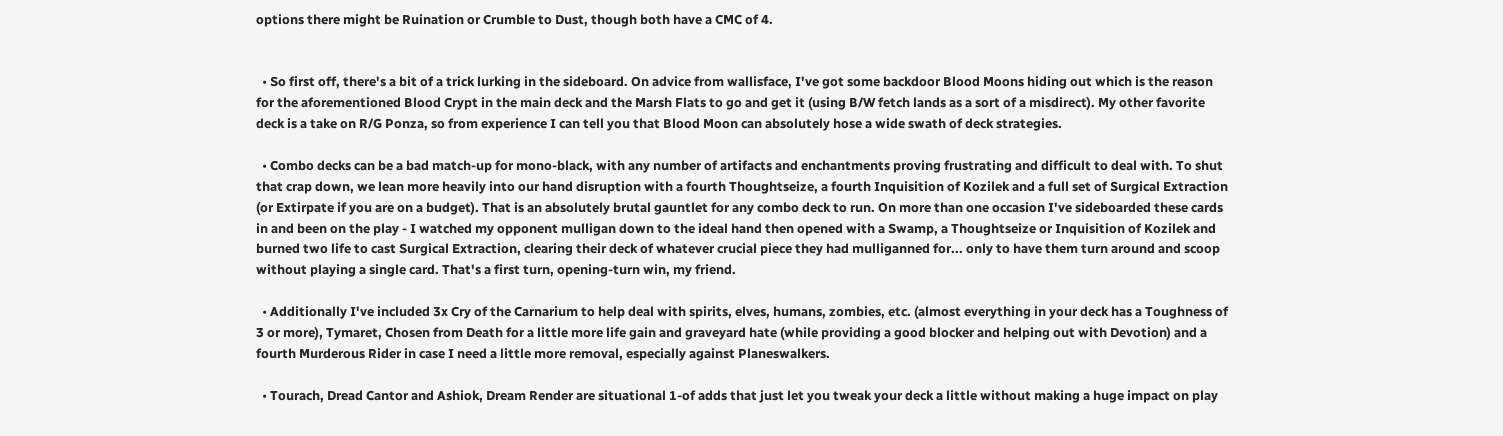options there might be Ruination or Crumble to Dust, though both have a CMC of 4.


  • So first off, there's a bit of a trick lurking in the sideboard. On advice from wallisface, I've got some backdoor Blood Moons hiding out which is the reason for the aforementioned Blood Crypt in the main deck and the Marsh Flats to go and get it (using B/W fetch lands as a sort of a misdirect). My other favorite deck is a take on R/G Ponza, so from experience I can tell you that Blood Moon can absolutely hose a wide swath of deck strategies.

  • Combo decks can be a bad match-up for mono-black, with any number of artifacts and enchantments proving frustrating and difficult to deal with. To shut that crap down, we lean more heavily into our hand disruption with a fourth Thoughtseize, a fourth Inquisition of Kozilek and a full set of Surgical Extraction (or Extirpate if you are on a budget). That is an absolutely brutal gauntlet for any combo deck to run. On more than one occasion I've sideboarded these cards in and been on the play - I watched my opponent mulligan down to the ideal hand then opened with a Swamp, a Thoughtseize or Inquisition of Kozilek and burned two life to cast Surgical Extraction, clearing their deck of whatever crucial piece they had mulliganned for... only to have them turn around and scoop without playing a single card. That's a first turn, opening-turn win, my friend.

  • Additionally I've included 3x Cry of the Carnarium to help deal with spirits, elves, humans, zombies, etc. (almost everything in your deck has a Toughness of 3 or more), Tymaret, Chosen from Death for a little more life gain and graveyard hate (while providing a good blocker and helping out with Devotion) and a fourth Murderous Rider in case I need a little more removal, especially against Planeswalkers.

  • Tourach, Dread Cantor and Ashiok, Dream Render are situational 1-of adds that just let you tweak your deck a little without making a huge impact on play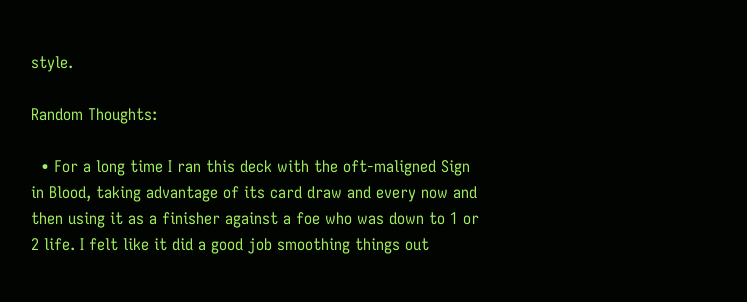style.

Random Thoughts:

  • For a long time I ran this deck with the oft-maligned Sign in Blood, taking advantage of its card draw and every now and then using it as a finisher against a foe who was down to 1 or 2 life. I felt like it did a good job smoothing things out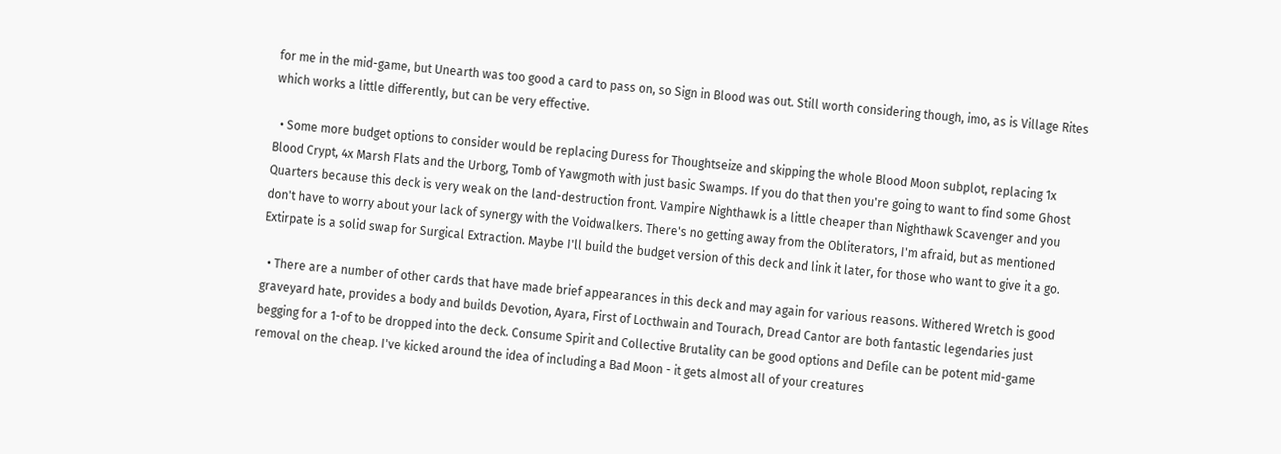for me in the mid-game, but Unearth was too good a card to pass on, so Sign in Blood was out. Still worth considering though, imo, as is Village Rites which works a little differently, but can be very effective.

  • Some more budget options to consider would be replacing Duress for Thoughtseize and skipping the whole Blood Moon subplot, replacing 1x Blood Crypt, 4x Marsh Flats and the Urborg, Tomb of Yawgmoth with just basic Swamps. If you do that then you're going to want to find some Ghost Quarters because this deck is very weak on the land-destruction front. Vampire Nighthawk is a little cheaper than Nighthawk Scavenger and you don't have to worry about your lack of synergy with the Voidwalkers. There's no getting away from the Obliterators, I'm afraid, but as mentioned Extirpate is a solid swap for Surgical Extraction. Maybe I'll build the budget version of this deck and link it later, for those who want to give it a go.

  • There are a number of other cards that have made brief appearances in this deck and may again for various reasons. Withered Wretch is good graveyard hate, provides a body and builds Devotion, Ayara, First of Locthwain and Tourach, Dread Cantor are both fantastic legendaries just begging for a 1-of to be dropped into the deck. Consume Spirit and Collective Brutality can be good options and Defile can be potent mid-game removal on the cheap. I've kicked around the idea of including a Bad Moon - it gets almost all of your creatures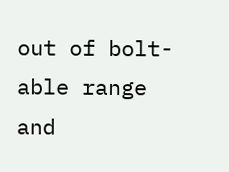out of bolt-able range and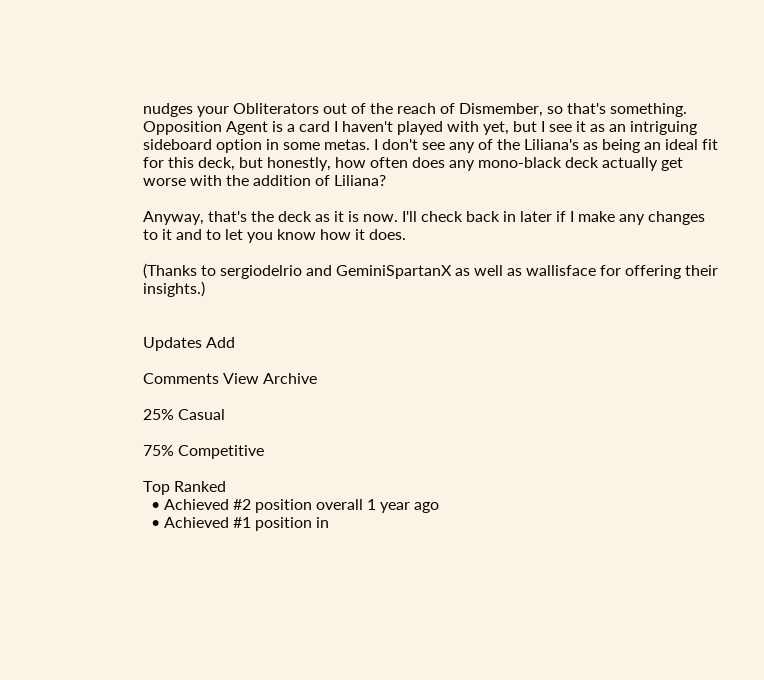nudges your Obliterators out of the reach of Dismember, so that's something. Opposition Agent is a card I haven't played with yet, but I see it as an intriguing sideboard option in some metas. I don't see any of the Liliana's as being an ideal fit for this deck, but honestly, how often does any mono-black deck actually get worse with the addition of Liliana?

Anyway, that's the deck as it is now. I'll check back in later if I make any changes to it and to let you know how it does.

(Thanks to sergiodelrio and GeminiSpartanX as well as wallisface for offering their insights.)


Updates Add

Comments View Archive

25% Casual

75% Competitive

Top Ranked
  • Achieved #2 position overall 1 year ago
  • Achieved #1 position in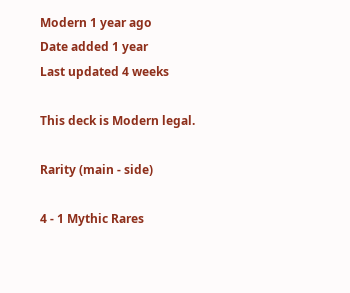Modern 1 year ago
Date added 1 year
Last updated 4 weeks

This deck is Modern legal.

Rarity (main - side)

4 - 1 Mythic Rares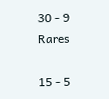30 - 9 Rares

15 - 5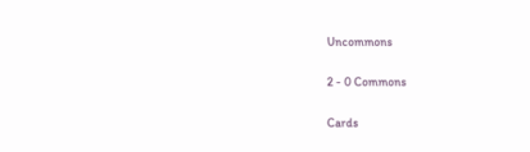Uncommons

2 - 0 Commons

Cards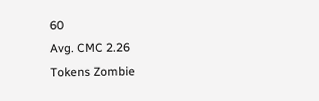60
Avg. CMC 2.26
Tokens Zombie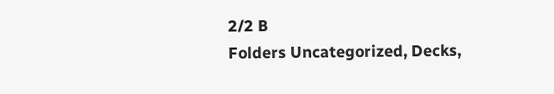2/2 B
Folders Uncategorized, Decks,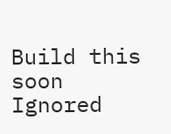Build this soon
Ignored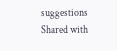suggestions
Shared with